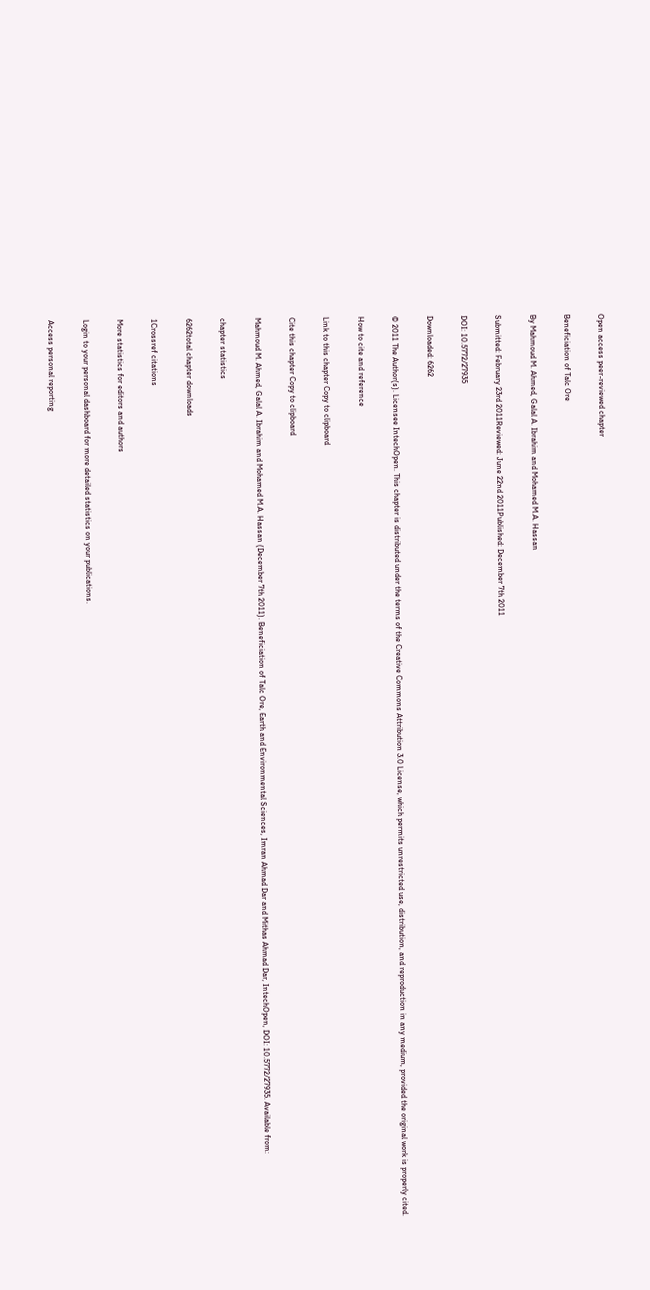Open access peer-reviewed chapter

Beneficiation of Talc Ore

By Mahmoud M. Ahmed, Galal A. Ibrahim and Mohamed M.A. Hassan

Submitted: February 23rd 2011Reviewed: June 22nd 2011Published: December 7th 2011

DOI: 10.5772/27935

Downloaded: 6262

© 2011 The Author(s). Licensee IntechOpen. This chapter is distributed under the terms of the Creative Commons Attribution 3.0 License, which permits unrestricted use, distribution, and reproduction in any medium, provided the original work is properly cited.

How to cite and reference

Link to this chapter Copy to clipboard

Cite this chapter Copy to clipboard

Mahmoud M. Ahmed, Galal A. Ibrahim and Mohamed M.A. Hassan (December 7th 2011). Beneficiation of Talc Ore, Earth and Environmental Sciences, Imran Ahmad Dar and Mithas Ahmad Dar, IntechOpen, DOI: 10.5772/27935. Available from:

chapter statistics

6262total chapter downloads

1Crossref citations

More statistics for editors and authors

Login to your personal dashboard for more detailed statistics on your publications.

Access personal reporting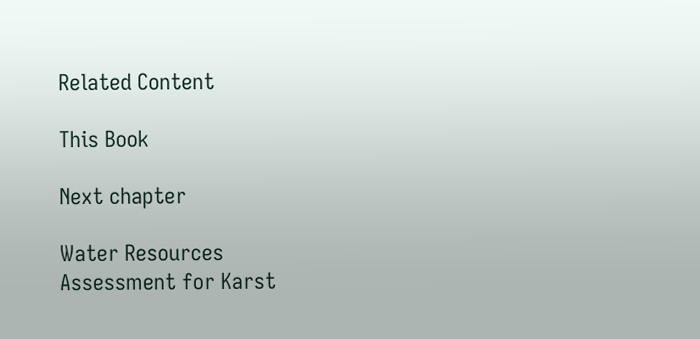Related Content

This Book

Next chapter

Water Resources Assessment for Karst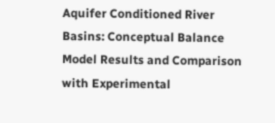Aquifer Conditioned River Basins: Conceptual Balance Model Results and Comparison with Experimental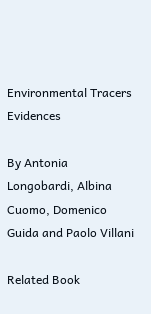Environmental Tracers Evidences

By Antonia Longobardi, Albina Cuomo, Domenico Guida and Paolo Villani

Related Book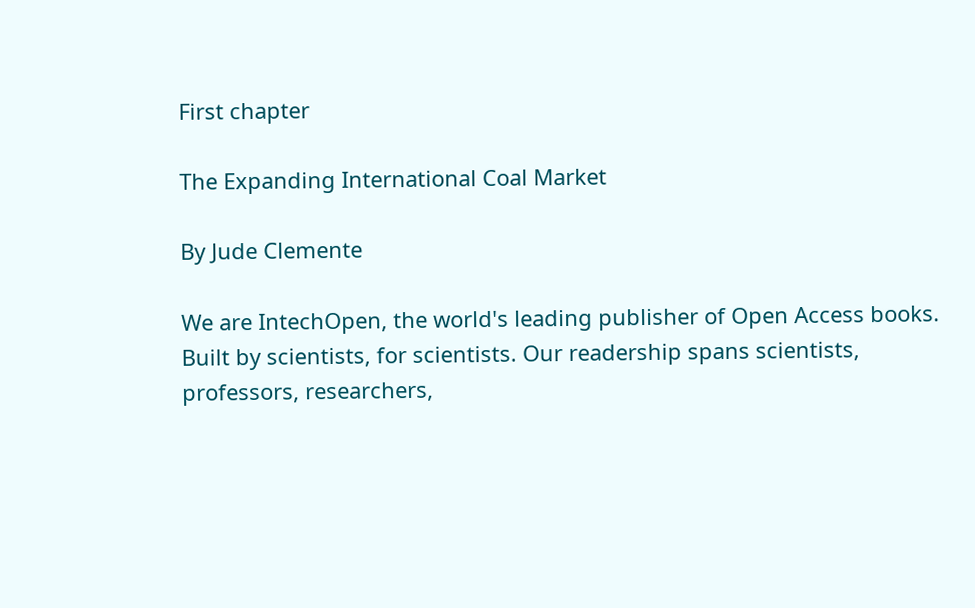First chapter

The Expanding International Coal Market

By Jude Clemente

We are IntechOpen, the world's leading publisher of Open Access books. Built by scientists, for scientists. Our readership spans scientists, professors, researchers,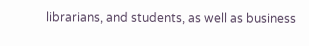librarians, and students, as well as business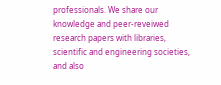professionals. We share our knowledge and peer-reveiwed research papers with libraries, scientific and engineering societies, and also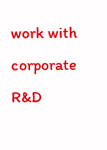work with corporate R&D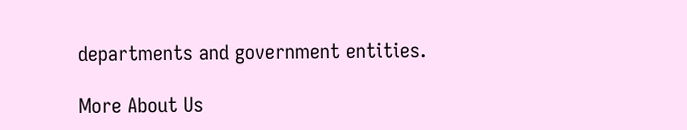departments and government entities.

More About Us